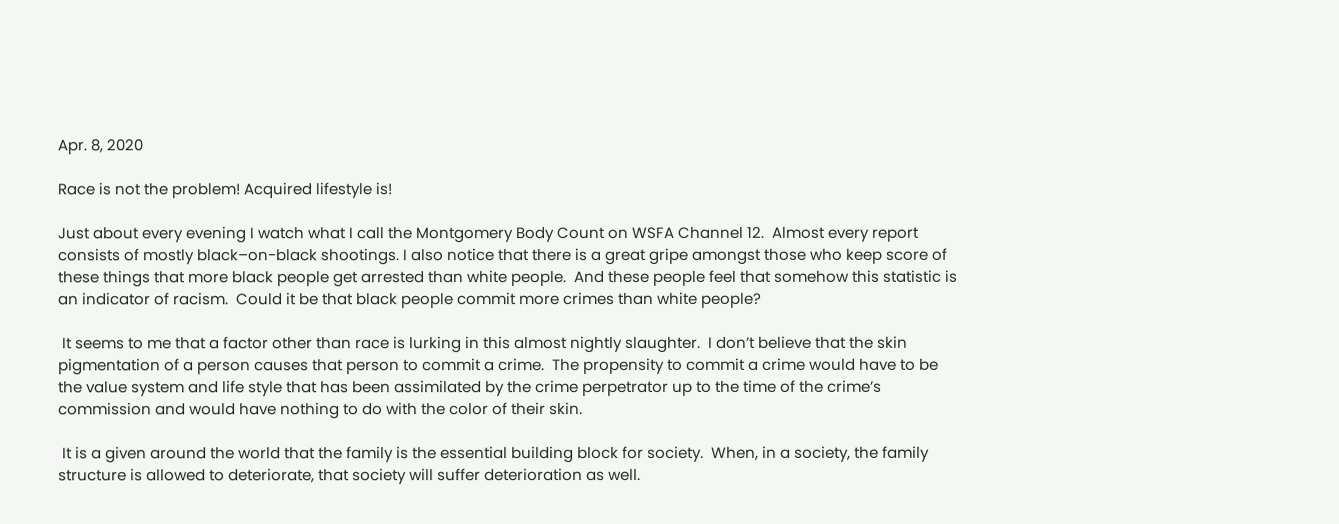Apr. 8, 2020

Race is not the problem! Acquired lifestyle is!

Just about every evening I watch what I call the Montgomery Body Count on WSFA Channel 12.  Almost every report consists of mostly black–on-black shootings. I also notice that there is a great gripe amongst those who keep score of these things that more black people get arrested than white people.  And these people feel that somehow this statistic is an indicator of racism.  Could it be that black people commit more crimes than white people?

 It seems to me that a factor other than race is lurking in this almost nightly slaughter.  I don’t believe that the skin pigmentation of a person causes that person to commit a crime.  The propensity to commit a crime would have to be the value system and life style that has been assimilated by the crime perpetrator up to the time of the crime’s commission and would have nothing to do with the color of their skin.

 It is a given around the world that the family is the essential building block for society.  When, in a society, the family structure is allowed to deteriorate, that society will suffer deterioration as well.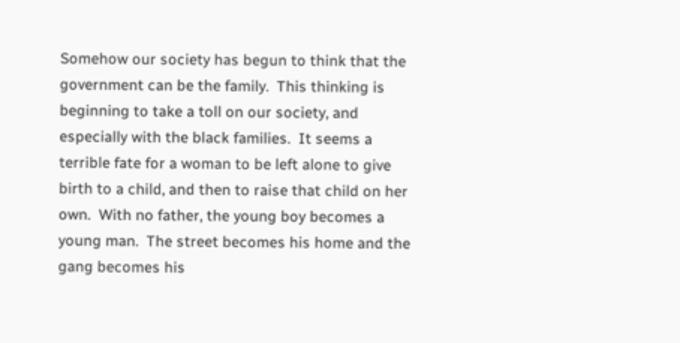Somehow our society has begun to think that the government can be the family.  This thinking is beginning to take a toll on our society, and especially with the black families.  It seems a terrible fate for a woman to be left alone to give birth to a child, and then to raise that child on her own.  With no father, the young boy becomes a young man.  The street becomes his home and the gang becomes his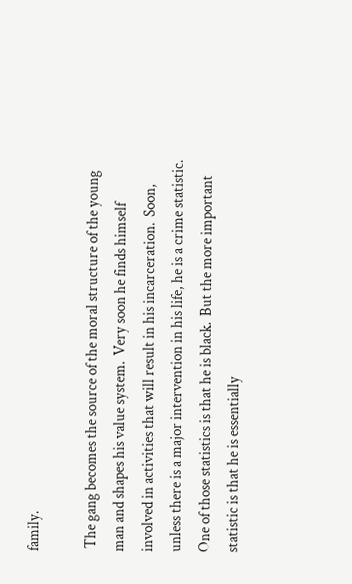family.

 The gang becomes the source of the moral structure of the young man and shapes his value system.  Very soon he finds himself involved in activities that will result in his incarceration.  Soon, unless there is a major intervention in his life, he is a crime statistic.  One of those statistics is that he is black.  But the more important statistic is that he is essentially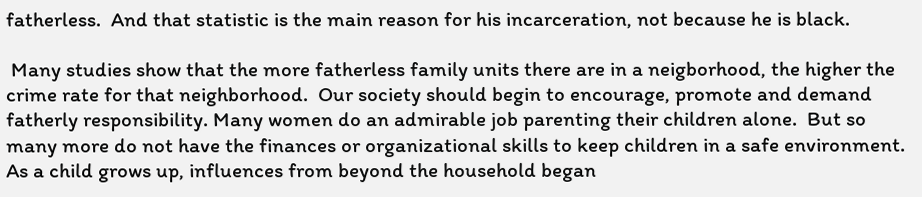fatherless.  And that statistic is the main reason for his incarceration, not because he is black.

 Many studies show that the more fatherless family units there are in a neigborhood, the higher the crime rate for that neighborhood.  Our society should begin to encourage, promote and demand fatherly responsibility. Many women do an admirable job parenting their children alone.  But so many more do not have the finances or organizational skills to keep children in a safe environment. As a child grows up, influences from beyond the household began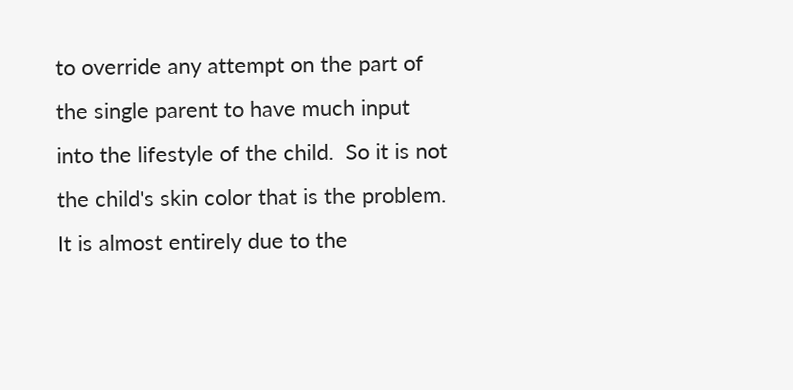to override any attempt on the part of the single parent to have much input into the lifestyle of the child.  So it is not the child's skin color that is the problem.  It is almost entirely due to the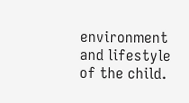environment and lifestyle of the child.